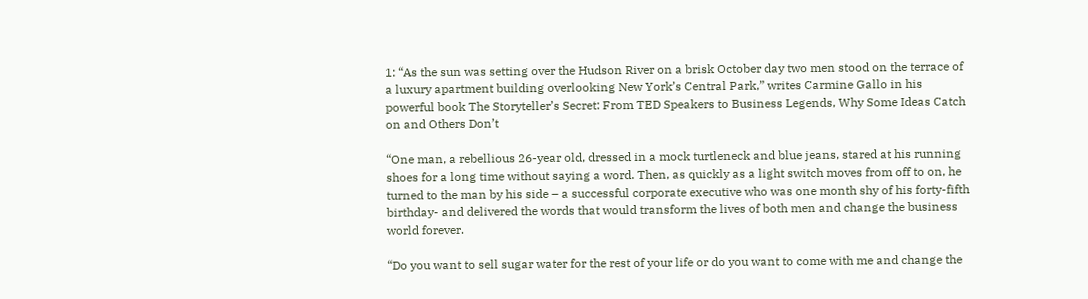1: “As the sun was setting over the Hudson River on a brisk October day two men stood on the terrace of a luxury apartment building overlooking New York’s Central Park,” writes Carmine Gallo in his powerful book The Storyteller’s Secret: From TED Speakers to Business Legends, Why Some Ideas Catch on and Others Don’t

“One man, a rebellious 26-year old, dressed in a mock turtleneck and blue jeans, stared at his running shoes for a long time without saying a word. Then, as quickly as a light switch moves from off to on, he turned to the man by his side – a successful corporate executive who was one month shy of his forty-fifth birthday- and delivered the words that would transform the lives of both men and change the business world forever.

“Do you want to sell sugar water for the rest of your life or do you want to come with me and change the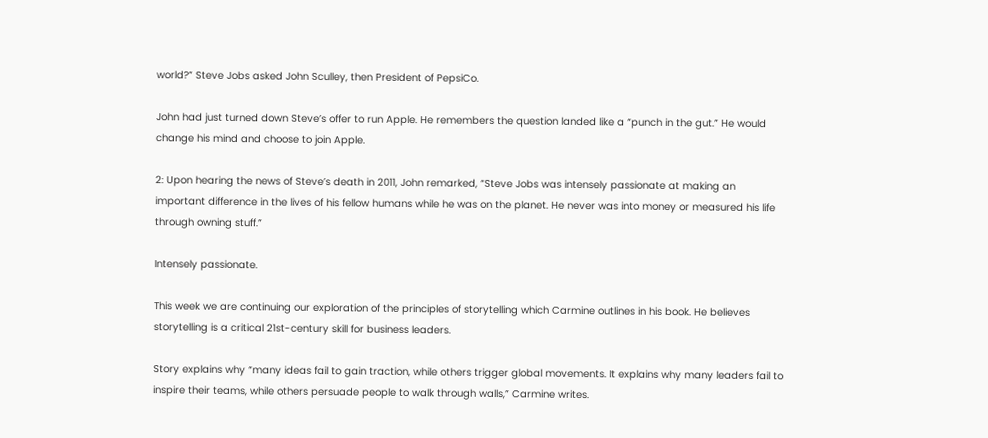world?” Steve Jobs asked John Sculley, then President of PepsiCo.

John had just turned down Steve’s offer to run Apple. He remembers the question landed like a “punch in the gut.” He would change his mind and choose to join Apple.

2: Upon hearing the news of Steve’s death in 2011, John remarked, “Steve Jobs was intensely passionate at making an important difference in the lives of his fellow humans while he was on the planet. He never was into money or measured his life through owning stuff.”

Intensely passionate.

This week we are continuing our exploration of the principles of storytelling which Carmine outlines in his book. He believes storytelling is a critical 21st-century skill for business leaders.

Story explains why “many ideas fail to gain traction, while others trigger global movements. It explains why many leaders fail to inspire their teams, while others persuade people to walk through walls,” Carmine writes.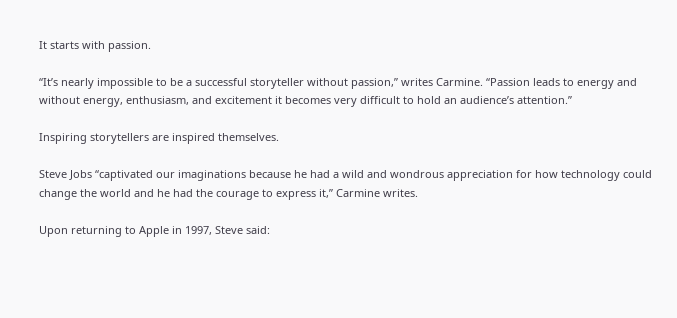It starts with passion.

“It’s nearly impossible to be a successful storyteller without passion,” writes Carmine. “Passion leads to energy and without energy, enthusiasm, and excitement it becomes very difficult to hold an audience’s attention.”

Inspiring storytellers are inspired themselves.

Steve Jobs “captivated our imaginations because he had a wild and wondrous appreciation for how technology could change the world and he had the courage to express it,” Carmine writes.

Upon returning to Apple in 1997, Steve said: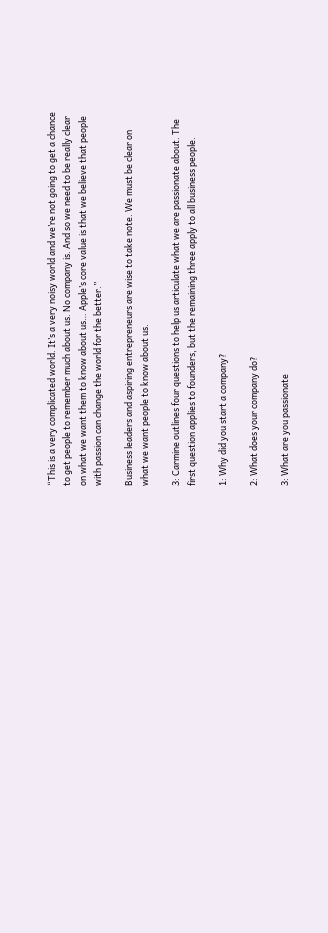“This is a very complicated world. It’s a very noisy world and we’re not going to get a chance to get people to remember much about us. No company is. And so we need to be really clear on what we want them to know about us… Apple’s core value is that we believe that people with passion can change the world for the better.”

Business leaders and aspiring entrepreneurs are wise to take note. We must be clear on what we want people to know about us.

3: Carmine outlines four questions to help us articulate what we are passionate about. The first question applies to founders, but the remaining three apply to all business people.

1: Why did you start a company?

2: What does your company do?

3: What are you passionate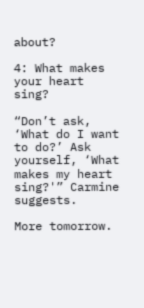about?

4: What makes your heart sing?

“Don’t ask, ‘What do I want to do?’ Ask yourself, ‘What makes my heart sing?'” Carmine suggests.

More tomorrow.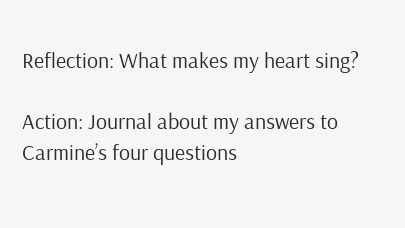Reflection: What makes my heart sing?

Action: Journal about my answers to Carmine’s four questions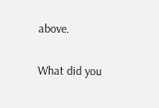above.

What did you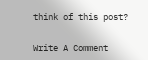think of this post?

Write A Comment